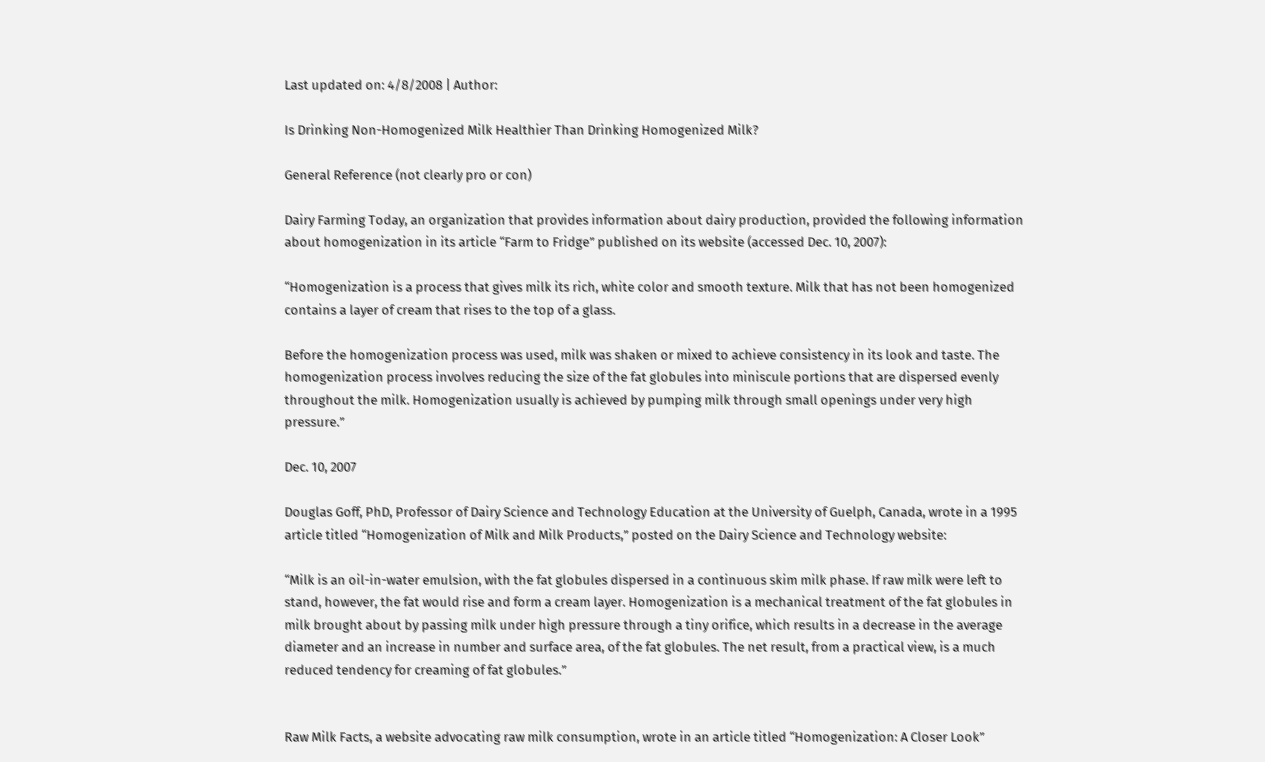Last updated on: 4/8/2008 | Author:

Is Drinking Non-Homogenized Milk Healthier Than Drinking Homogenized Milk?

General Reference (not clearly pro or con)

Dairy Farming Today, an organization that provides information about dairy production, provided the following information about homogenization in its article “Farm to Fridge” published on its website (accessed Dec. 10, 2007):

“Homogenization is a process that gives milk its rich, white color and smooth texture. Milk that has not been homogenized contains a layer of cream that rises to the top of a glass.

Before the homogenization process was used, milk was shaken or mixed to achieve consistency in its look and taste. The homogenization process involves reducing the size of the fat globules into miniscule portions that are dispersed evenly throughout the milk. Homogenization usually is achieved by pumping milk through small openings under very high pressure.”

Dec. 10, 2007

Douglas Goff, PhD, Professor of Dairy Science and Technology Education at the University of Guelph, Canada, wrote in a 1995 article titled “Homogenization of Milk and Milk Products,” posted on the Dairy Science and Technology website:

“Milk is an oil-in-water emulsion, with the fat globules dispersed in a continuous skim milk phase. If raw milk were left to stand, however, the fat would rise and form a cream layer. Homogenization is a mechanical treatment of the fat globules in milk brought about by passing milk under high pressure through a tiny orifice, which results in a decrease in the average diameter and an increase in number and surface area, of the fat globules. The net result, from a practical view, is a much reduced tendency for creaming of fat globules.”


Raw Milk Facts, a website advocating raw milk consumption, wrote in an article titled “Homogenization: A Closer Look”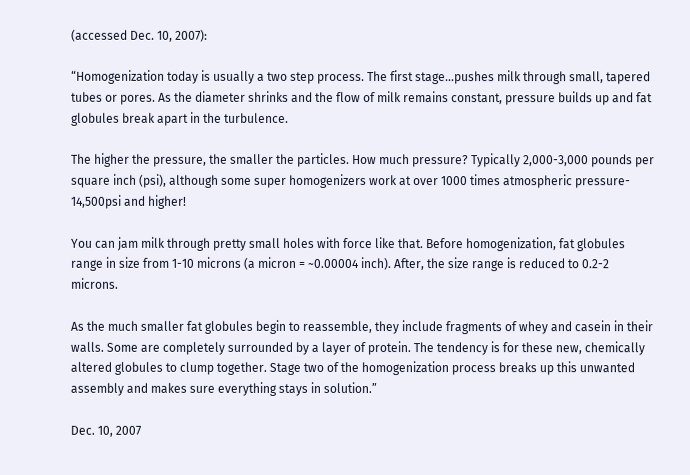(accessed Dec. 10, 2007):

“Homogenization today is usually a two step process. The first stage…pushes milk through small, tapered tubes or pores. As the diameter shrinks and the flow of milk remains constant, pressure builds up and fat globules break apart in the turbulence.

The higher the pressure, the smaller the particles. How much pressure? Typically 2,000-3,000 pounds per square inch (psi), although some super homogenizers work at over 1000 times atmospheric pressure- 14,500psi and higher!

You can jam milk through pretty small holes with force like that. Before homogenization, fat globules range in size from 1-10 microns (a micron = ~0.00004 inch). After, the size range is reduced to 0.2-2 microns.

As the much smaller fat globules begin to reassemble, they include fragments of whey and casein in their walls. Some are completely surrounded by a layer of protein. The tendency is for these new, chemically altered globules to clump together. Stage two of the homogenization process breaks up this unwanted assembly and makes sure everything stays in solution.”

Dec. 10, 2007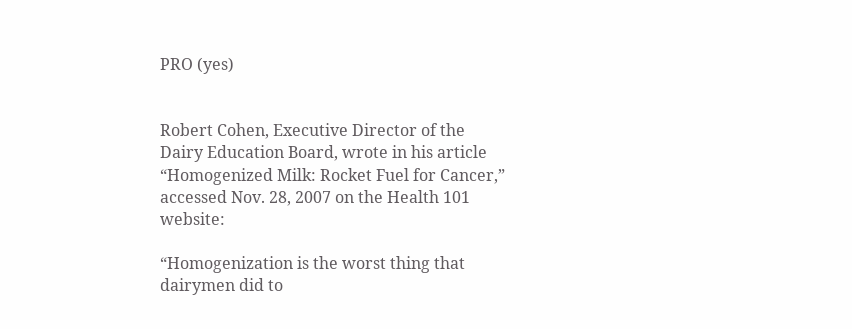PRO (yes)


Robert Cohen, Executive Director of the Dairy Education Board, wrote in his article “Homogenized Milk: Rocket Fuel for Cancer,” accessed Nov. 28, 2007 on the Health 101 website:

“Homogenization is the worst thing that dairymen did to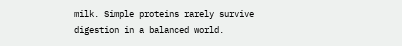milk. Simple proteins rarely survive digestion in a balanced world.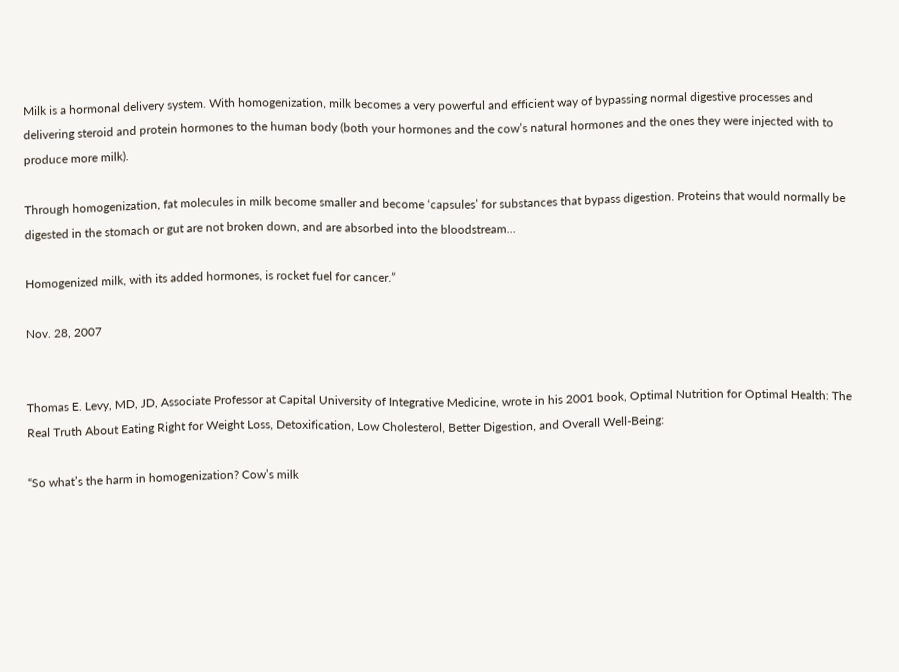Milk is a hormonal delivery system. With homogenization, milk becomes a very powerful and efficient way of bypassing normal digestive processes and delivering steroid and protein hormones to the human body (both your hormones and the cow’s natural hormones and the ones they were injected with to produce more milk).

Through homogenization, fat molecules in milk become smaller and become ‘capsules’ for substances that bypass digestion. Proteins that would normally be digested in the stomach or gut are not broken down, and are absorbed into the bloodstream…

Homogenized milk, with its added hormones, is rocket fuel for cancer.”

Nov. 28, 2007


Thomas E. Levy, MD, JD, Associate Professor at Capital University of Integrative Medicine, wrote in his 2001 book, Optimal Nutrition for Optimal Health: The Real Truth About Eating Right for Weight Loss, Detoxification, Low Cholesterol, Better Digestion, and Overall Well-Being:

“So what’s the harm in homogenization? Cow’s milk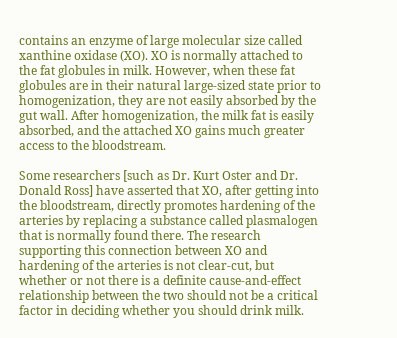contains an enzyme of large molecular size called xanthine oxidase (XO). XO is normally attached to the fat globules in milk. However, when these fat globules are in their natural large-sized state prior to homogenization, they are not easily absorbed by the gut wall. After homogenization, the milk fat is easily absorbed, and the attached XO gains much greater access to the bloodstream.

Some researchers [such as Dr. Kurt Oster and Dr. Donald Ross] have asserted that XO, after getting into the bloodstream, directly promotes hardening of the arteries by replacing a substance called plasmalogen that is normally found there. The research supporting this connection between XO and hardening of the arteries is not clear-cut, but whether or not there is a definite cause-and-effect relationship between the two should not be a critical factor in deciding whether you should drink milk.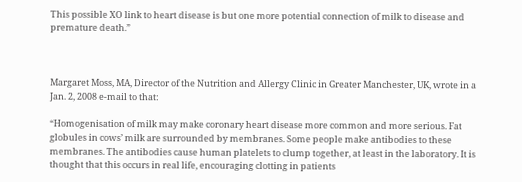This possible XO link to heart disease is but one more potential connection of milk to disease and premature death.”



Margaret Moss, MA, Director of the Nutrition and Allergy Clinic in Greater Manchester, UK, wrote in a Jan. 2, 2008 e-mail to that:

“Homogenisation of milk may make coronary heart disease more common and more serious. Fat globules in cows’ milk are surrounded by membranes. Some people make antibodies to these membranes. The antibodies cause human platelets to clump together, at least in the laboratory. It is thought that this occurs in real life, encouraging clotting in patients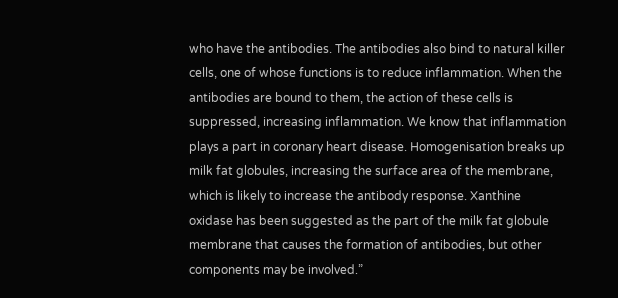who have the antibodies. The antibodies also bind to natural killer cells, one of whose functions is to reduce inflammation. When the antibodies are bound to them, the action of these cells is suppressed, increasing inflammation. We know that inflammation plays a part in coronary heart disease. Homogenisation breaks up milk fat globules, increasing the surface area of the membrane, which is likely to increase the antibody response. Xanthine oxidase has been suggested as the part of the milk fat globule membrane that causes the formation of antibodies, but other components may be involved.”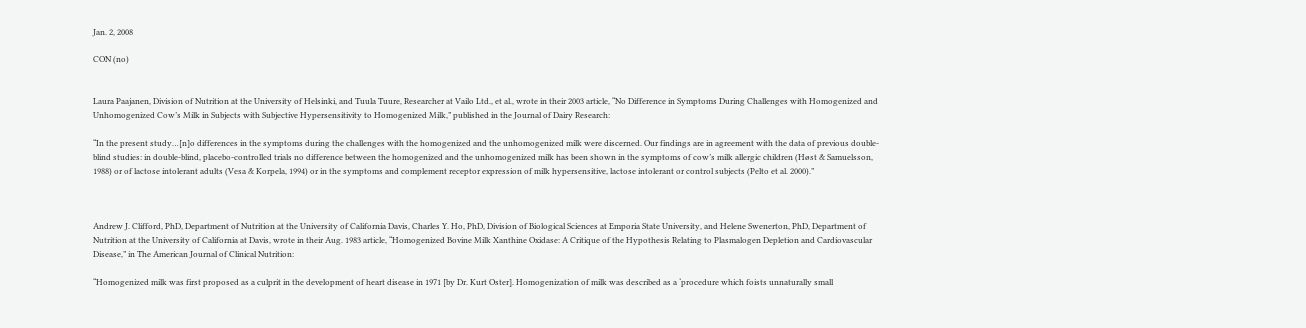Jan. 2, 2008

CON (no)


Laura Paajanen, Division of Nutrition at the University of Helsinki, and Tuula Tuure, Researcher at Vailo Ltd., et al., wrote in their 2003 article, “No Difference in Symptoms During Challenges with Homogenized and Unhomogenized Cow’s Milk in Subjects with Subjective Hypersensitivity to Homogenized Milk,” published in the Journal of Dairy Research:

“In the present study…[n]o differences in the symptoms during the challenges with the homogenized and the unhomogenized milk were discerned. Our findings are in agreement with the data of previous double-blind studies: in double-blind, placebo-controlled trials no difference between the homogenized and the unhomogenized milk has been shown in the symptoms of cow’s milk allergic children (Høst & Samuelsson, 1988) or of lactose intolerant adults (Vesa & Korpela, 1994) or in the symptoms and complement receptor expression of milk hypersensitive, lactose intolerant or control subjects (Pelto et al. 2000).”



Andrew J. Clifford, PhD, Department of Nutrition at the University of California Davis, Charles Y. Ho, PhD, Division of Biological Sciences at Emporia State University, and Helene Swenerton, PhD, Department of Nutrition at the University of California at Davis, wrote in their Aug. 1983 article, “Homogenized Bovine Milk Xanthine Oxidase: A Critique of the Hypothesis Relating to Plasmalogen Depletion and Cardiovascular Disease,” in The American Journal of Clinical Nutrition:

“Homogenized milk was first proposed as a culprit in the development of heart disease in 1971 [by Dr. Kurt Oster]. Homogenization of milk was described as a ‘procedure which foists unnaturally small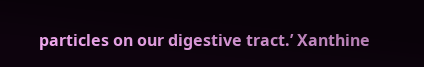particles on our digestive tract.’ Xanthine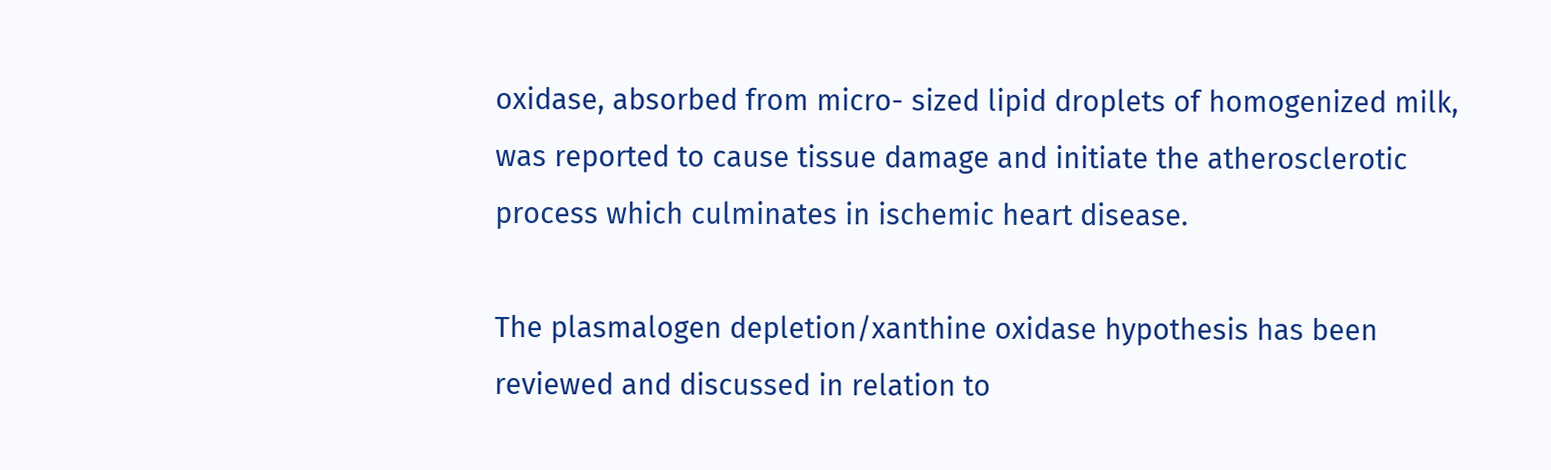oxidase, absorbed from micro- sized lipid droplets of homogenized milk, was reported to cause tissue damage and initiate the atherosclerotic process which culminates in ischemic heart disease.

The plasmalogen depletion/xanthine oxidase hypothesis has been reviewed and discussed in relation to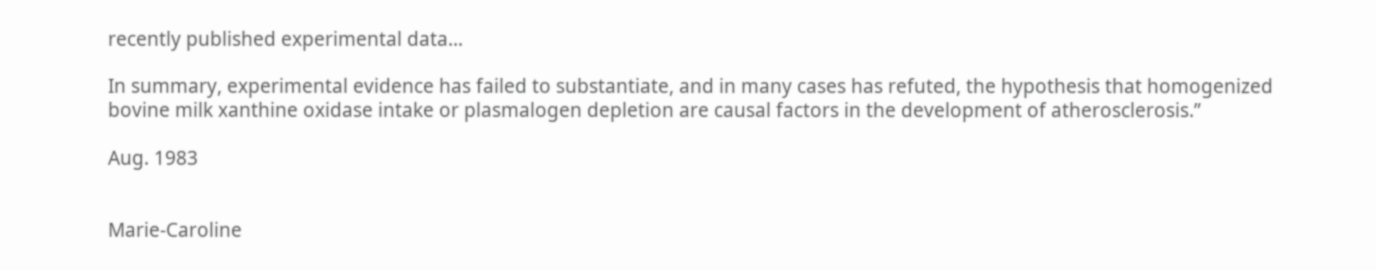recently published experimental data…

In summary, experimental evidence has failed to substantiate, and in many cases has refuted, the hypothesis that homogenized bovine milk xanthine oxidase intake or plasmalogen depletion are causal factors in the development of atherosclerosis.”

Aug. 1983


Marie-Caroline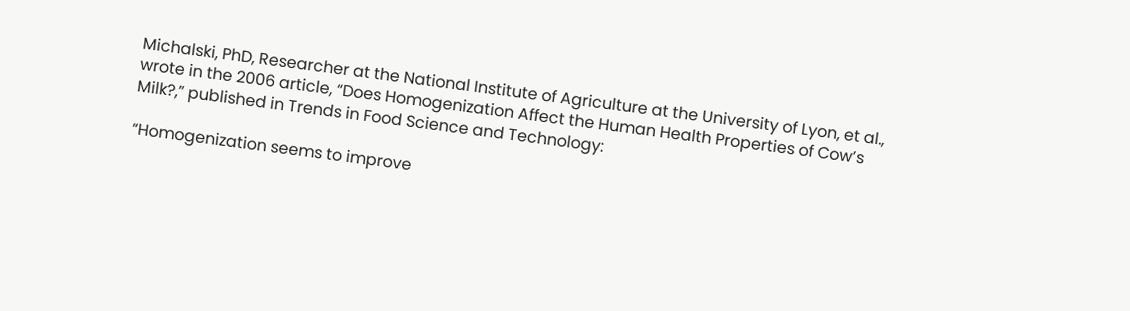Michalski, PhD, Researcher at the National Institute of Agriculture at the University of Lyon, et al., wrote in the 2006 article, “Does Homogenization Affect the Human Health Properties of Cow’s Milk?,” published in Trends in Food Science and Technology:

“Homogenization seems to improve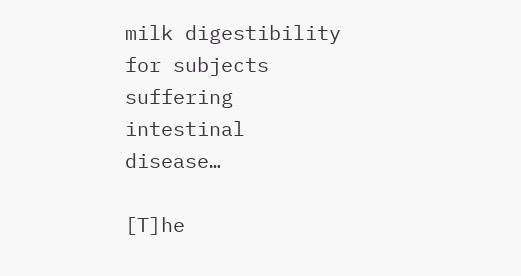milk digestibility for subjects suffering intestinal disease…

[T]he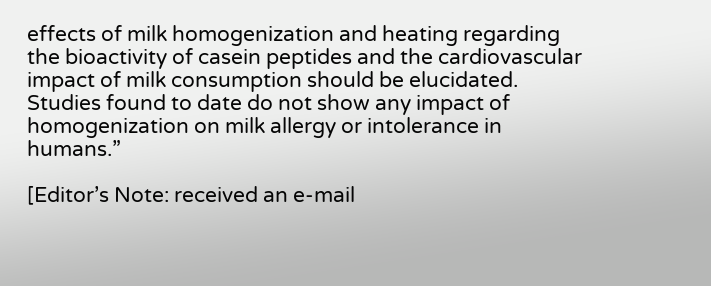effects of milk homogenization and heating regarding the bioactivity of casein peptides and the cardiovascular impact of milk consumption should be elucidated. Studies found to date do not show any impact of homogenization on milk allergy or intolerance in humans.”

[Editor’s Note: received an e-mail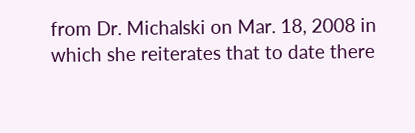from Dr. Michalski on Mar. 18, 2008 in which she reiterates that to date there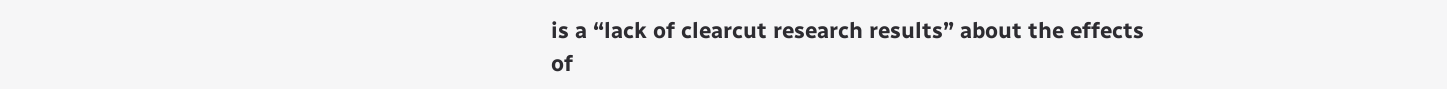is a “lack of clearcut research results” about the effects of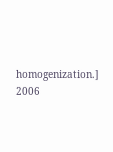homogenization.] 2006